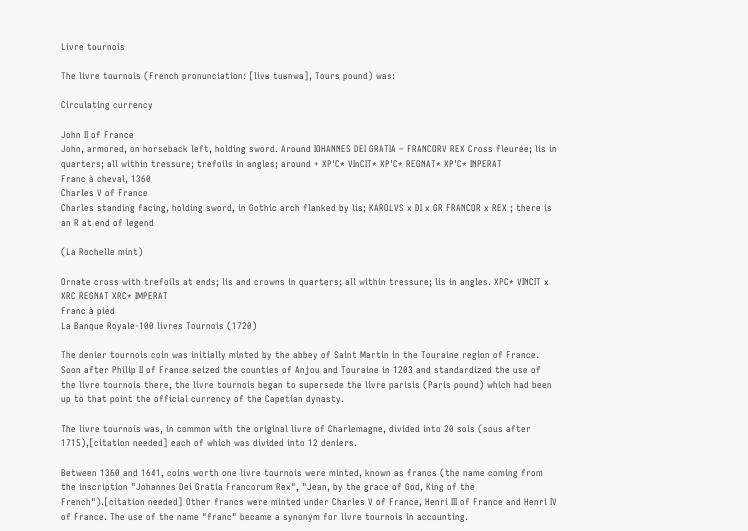Livre tournois

The livre tournois (French pronunciation: [livʁ tuʁnwa], Tours pound) was:

Circulating currency

John II of France
John, armored, on horseback left, holding sword. Around IOHANNES DEI GRATIA – FRANCORV REX Cross fleurée; lis in quarters; all within tressure; trefoils in angles; around + XP'C* VInCIT* XP'C* REGNAT* XP'C* INPERAT
Franc à cheval, 1360
Charles V of France
Charles standing facing, holding sword, in Gothic arch flanked by lis; KAROLVS x DI x GR FRANCOR x REX ; there is an R at end of legend

(La Rochelle mint)

Ornate cross with trefoils at ends; lis and crowns in quarters; all within tressure; lis in angles. XPC* VINCIT x XRC REGNAT XRC* IMPERAT
Franc à pied
La Banque Royale-100 livres Tournois (1720)

The denier tournois coin was initially minted by the abbey of Saint Martin in the Touraine region of France. Soon after Philip II of France seized the counties of Anjou and Touraine in 1203 and standardized the use of the livre tournois there, the livre tournois began to supersede the livre parisis (Paris pound) which had been up to that point the official currency of the Capetian dynasty.

The livre tournois was, in common with the original livre of Charlemagne, divided into 20 sols (sous after 1715),[citation needed] each of which was divided into 12 deniers.

Between 1360 and 1641, coins worth one livre tournois were minted, known as francs (the name coming from the inscription "Johannes Dei Gratia Francorum Rex", "Jean, by the grace of God, King of the French").[citation needed] Other francs were minted under Charles V of France, Henri III of France and Henri IV of France. The use of the name "franc" became a synonym for livre tournois in accounting.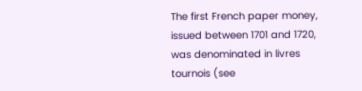The first French paper money, issued between 1701 and 1720, was denominated in livres tournois (see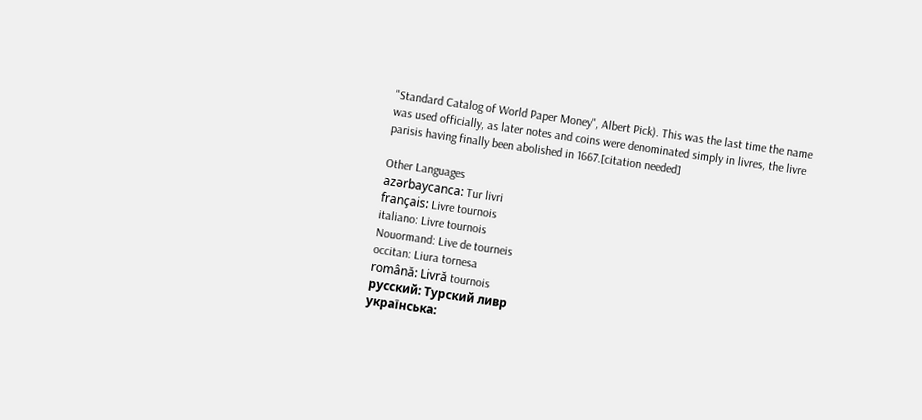"Standard Catalog of World Paper Money", Albert Pick). This was the last time the name was used officially, as later notes and coins were denominated simply in livres, the livre parisis having finally been abolished in 1667.[citation needed]

Other Languages
azərbaycanca: Tur livri
français: Livre tournois
italiano: Livre tournois
Nouormand: Live de tourneis
occitan: Liura tornesa
română: Livră tournois
русский: Турский ливр
українська: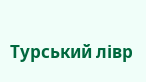Турський лівр